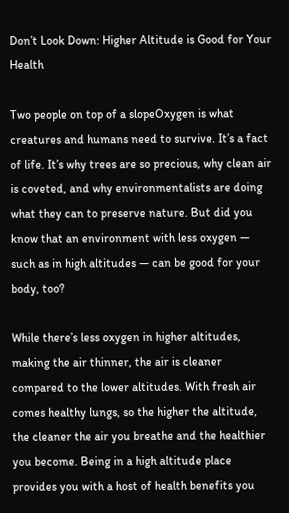Don’t Look Down: Higher Altitude is Good for Your Health

Two people on top of a slopeOxygen is what creatures and humans need to survive. It’s a fact of life. It’s why trees are so precious, why clean air is coveted, and why environmentalists are doing what they can to preserve nature. But did you know that an environment with less oxygen — such as in high altitudes — can be good for your body, too?

While there’s less oxygen in higher altitudes, making the air thinner, the air is cleaner compared to the lower altitudes. With fresh air comes healthy lungs, so the higher the altitude, the cleaner the air you breathe and the healthier you become. Being in a high altitude place provides you with a host of health benefits you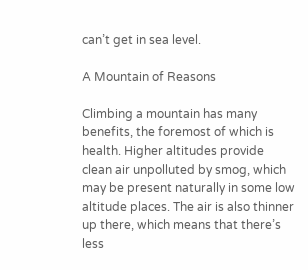can’t get in sea level.

A Mountain of Reasons

Climbing a mountain has many benefits, the foremost of which is health. Higher altitudes provide clean air unpolluted by smog, which may be present naturally in some low altitude places. The air is also thinner up there, which means that there’s less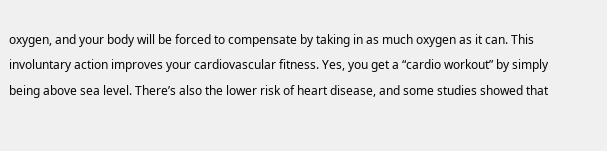oxygen, and your body will be forced to compensate by taking in as much oxygen as it can. This involuntary action improves your cardiovascular fitness. Yes, you get a “cardio workout” by simply being above sea level. There’s also the lower risk of heart disease, and some studies showed that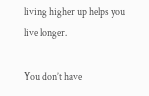living higher up helps you live longer.

You don’t have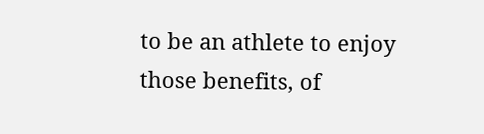to be an athlete to enjoy those benefits, of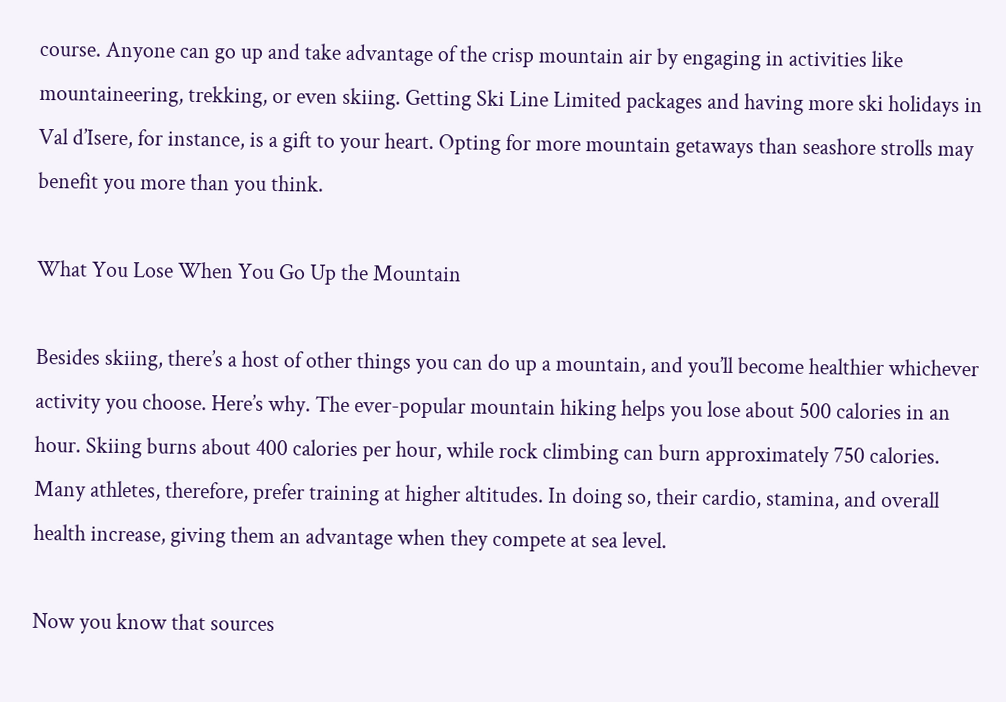course. Anyone can go up and take advantage of the crisp mountain air by engaging in activities like mountaineering, trekking, or even skiing. Getting Ski Line Limited packages and having more ski holidays in Val d’Isere, for instance, is a gift to your heart. Opting for more mountain getaways than seashore strolls may benefit you more than you think.

What You Lose When You Go Up the Mountain

Besides skiing, there’s a host of other things you can do up a mountain, and you’ll become healthier whichever activity you choose. Here’s why. The ever-popular mountain hiking helps you lose about 500 calories in an hour. Skiing burns about 400 calories per hour, while rock climbing can burn approximately 750 calories. Many athletes, therefore, prefer training at higher altitudes. In doing so, their cardio, stamina, and overall health increase, giving them an advantage when they compete at sea level.

Now you know that sources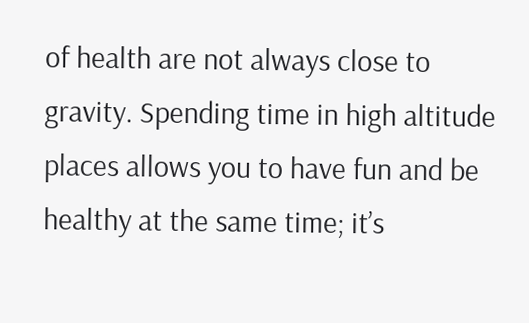of health are not always close to gravity. Spending time in high altitude places allows you to have fun and be healthy at the same time; it’s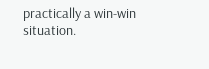practically a win-win situation.